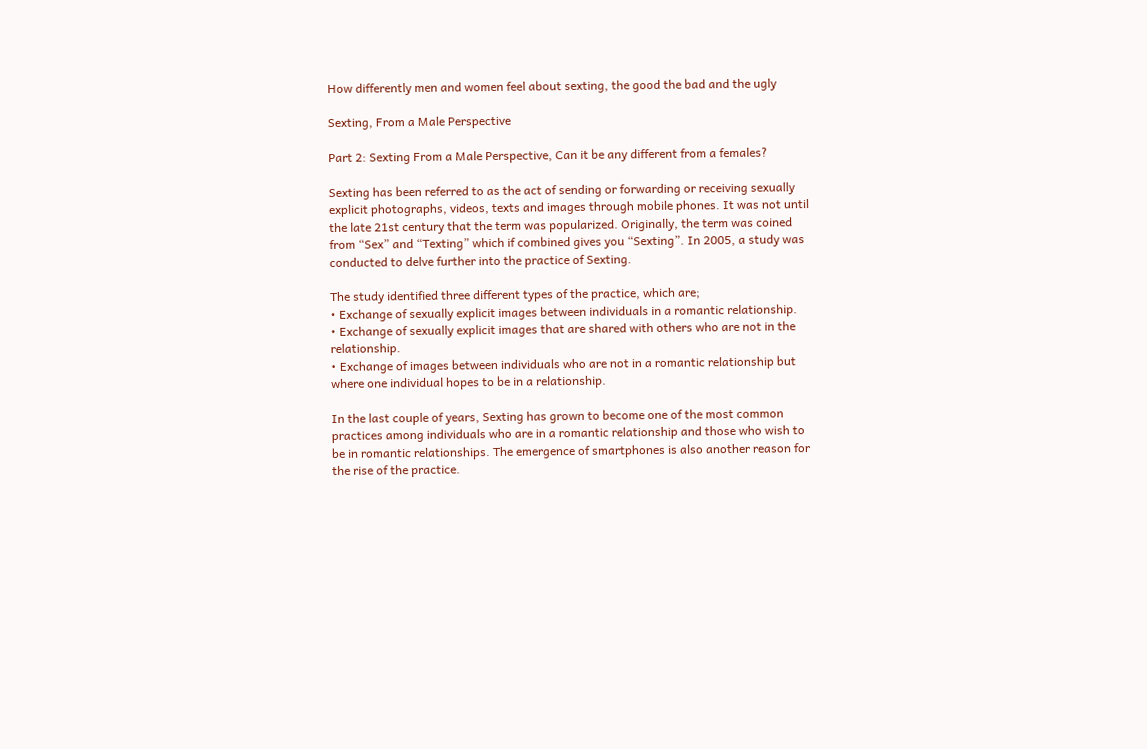How differently men and women feel about sexting, the good the bad and the ugly

Sexting, From a Male Perspective

Part 2: Sexting From a Male Perspective, Can it be any different from a females?

Sexting has been referred to as the act of sending or forwarding or receiving sexually explicit photographs, videos, texts and images through mobile phones. It was not until the late 21st century that the term was popularized. Originally, the term was coined from “Sex” and “Texting” which if combined gives you “Sexting”. In 2005, a study was conducted to delve further into the practice of Sexting.

The study identified three different types of the practice, which are;
• Exchange of sexually explicit images between individuals in a romantic relationship.
• Exchange of sexually explicit images that are shared with others who are not in the relationship.
• Exchange of images between individuals who are not in a romantic relationship but where one individual hopes to be in a relationship.

In the last couple of years, Sexting has grown to become one of the most common practices among individuals who are in a romantic relationship and those who wish to be in romantic relationships. The emergence of smartphones is also another reason for the rise of the practice.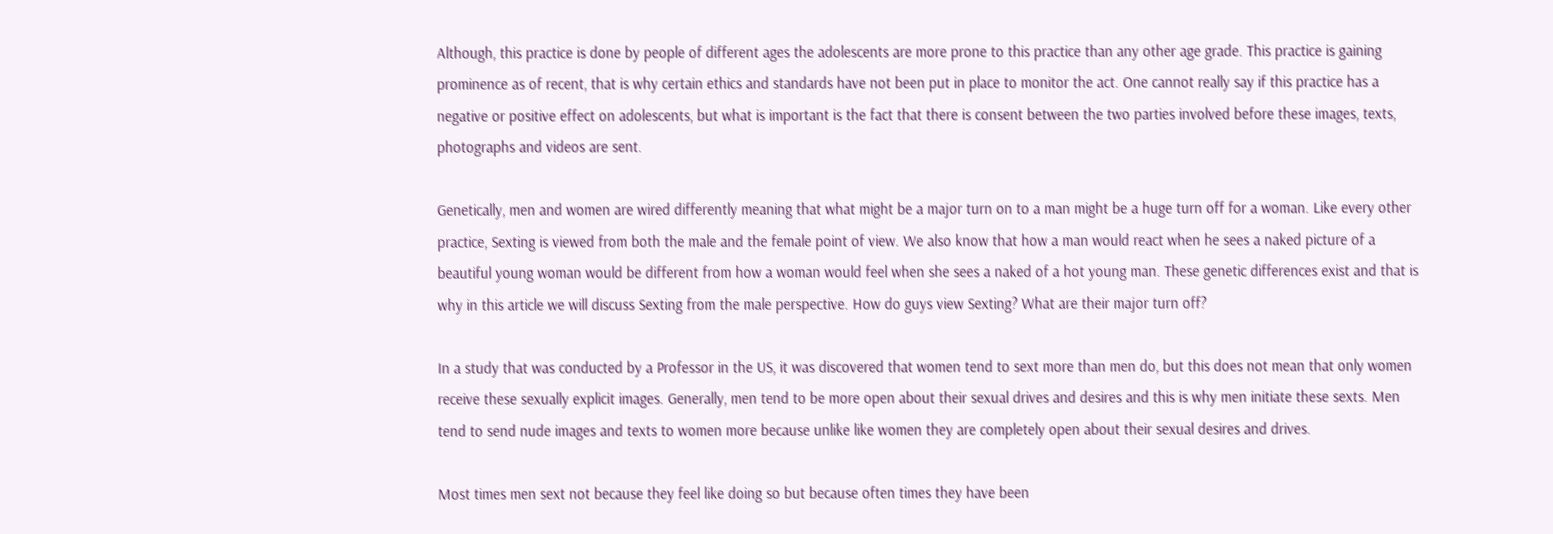Although, this practice is done by people of different ages the adolescents are more prone to this practice than any other age grade. This practice is gaining prominence as of recent, that is why certain ethics and standards have not been put in place to monitor the act. One cannot really say if this practice has a negative or positive effect on adolescents, but what is important is the fact that there is consent between the two parties involved before these images, texts, photographs and videos are sent.

Genetically, men and women are wired differently meaning that what might be a major turn on to a man might be a huge turn off for a woman. Like every other practice, Sexting is viewed from both the male and the female point of view. We also know that how a man would react when he sees a naked picture of a beautiful young woman would be different from how a woman would feel when she sees a naked of a hot young man. These genetic differences exist and that is why in this article we will discuss Sexting from the male perspective. How do guys view Sexting? What are their major turn off?

In a study that was conducted by a Professor in the US, it was discovered that women tend to sext more than men do, but this does not mean that only women receive these sexually explicit images. Generally, men tend to be more open about their sexual drives and desires and this is why men initiate these sexts. Men tend to send nude images and texts to women more because unlike like women they are completely open about their sexual desires and drives.

Most times men sext not because they feel like doing so but because often times they have been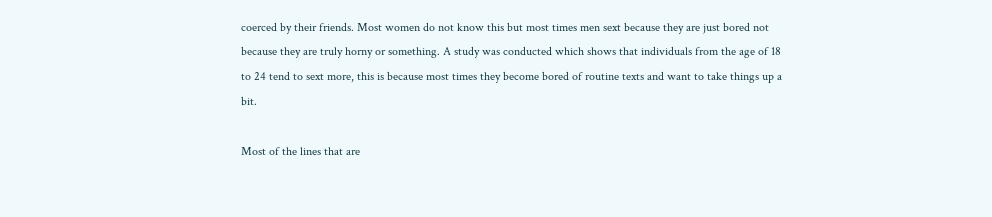coerced by their friends. Most women do not know this but most times men sext because they are just bored not because they are truly horny or something. A study was conducted which shows that individuals from the age of 18 to 24 tend to sext more, this is because most times they become bored of routine texts and want to take things up a bit.

Most of the lines that are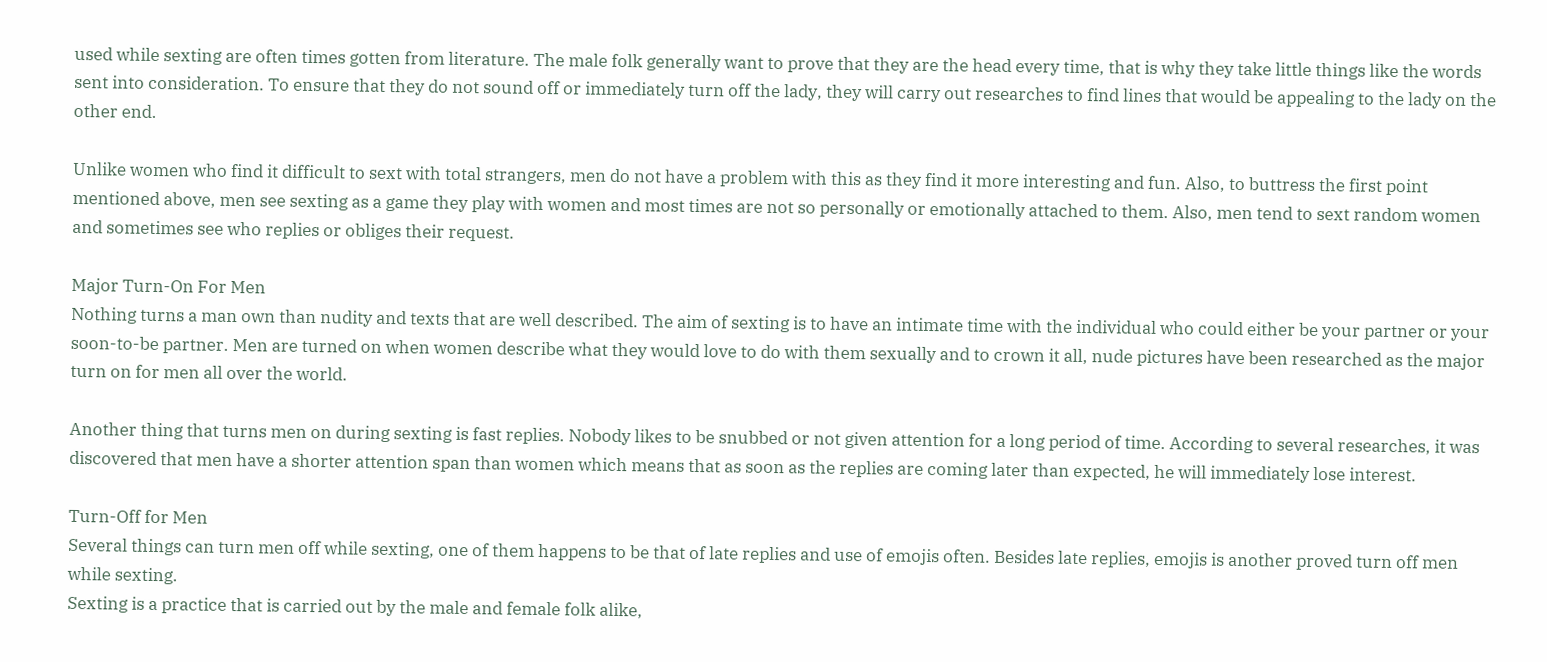used while sexting are often times gotten from literature. The male folk generally want to prove that they are the head every time, that is why they take little things like the words sent into consideration. To ensure that they do not sound off or immediately turn off the lady, they will carry out researches to find lines that would be appealing to the lady on the other end.

Unlike women who find it difficult to sext with total strangers, men do not have a problem with this as they find it more interesting and fun. Also, to buttress the first point mentioned above, men see sexting as a game they play with women and most times are not so personally or emotionally attached to them. Also, men tend to sext random women and sometimes see who replies or obliges their request.

Major Turn-On For Men
Nothing turns a man own than nudity and texts that are well described. The aim of sexting is to have an intimate time with the individual who could either be your partner or your soon-to-be partner. Men are turned on when women describe what they would love to do with them sexually and to crown it all, nude pictures have been researched as the major turn on for men all over the world.

Another thing that turns men on during sexting is fast replies. Nobody likes to be snubbed or not given attention for a long period of time. According to several researches, it was discovered that men have a shorter attention span than women which means that as soon as the replies are coming later than expected, he will immediately lose interest.

Turn-Off for Men
Several things can turn men off while sexting, one of them happens to be that of late replies and use of emojis often. Besides late replies, emojis is another proved turn off men while sexting.
Sexting is a practice that is carried out by the male and female folk alike,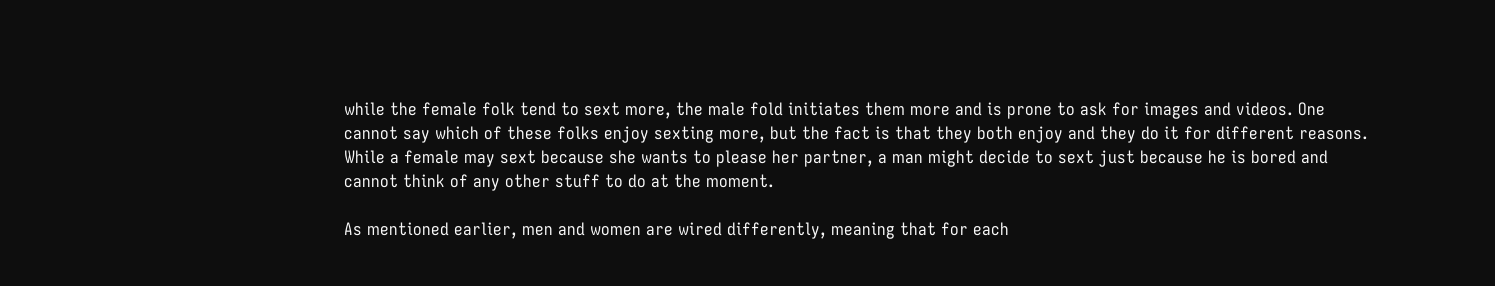while the female folk tend to sext more, the male fold initiates them more and is prone to ask for images and videos. One cannot say which of these folks enjoy sexting more, but the fact is that they both enjoy and they do it for different reasons. While a female may sext because she wants to please her partner, a man might decide to sext just because he is bored and cannot think of any other stuff to do at the moment.

As mentioned earlier, men and women are wired differently, meaning that for each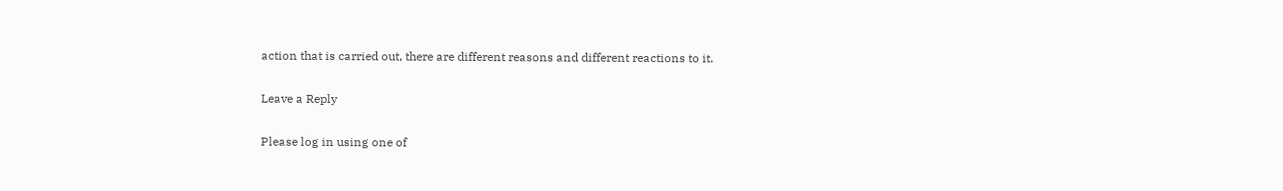action that is carried out, there are different reasons and different reactions to it.

Leave a Reply

Please log in using one of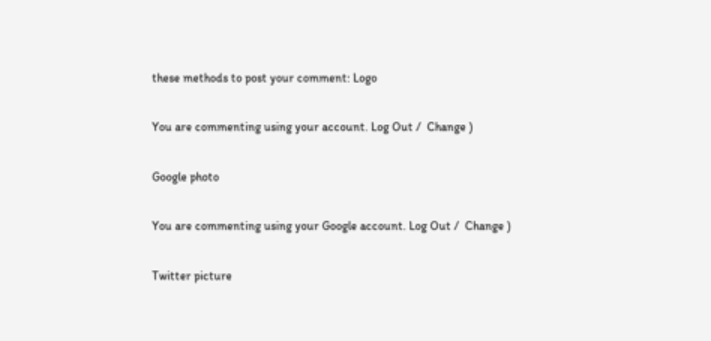these methods to post your comment: Logo

You are commenting using your account. Log Out /  Change )

Google photo

You are commenting using your Google account. Log Out /  Change )

Twitter picture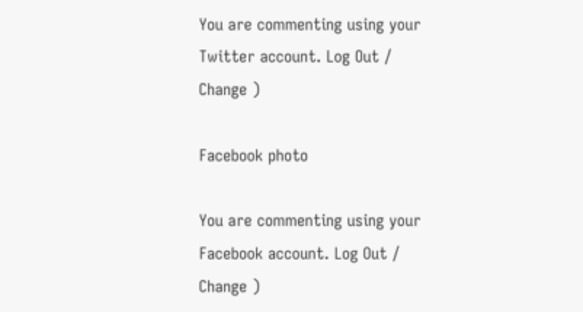You are commenting using your Twitter account. Log Out /  Change )

Facebook photo

You are commenting using your Facebook account. Log Out /  Change )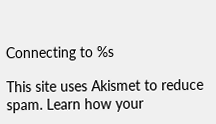Connecting to %s

This site uses Akismet to reduce spam. Learn how your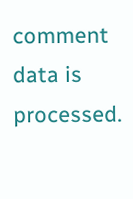comment data is processed.